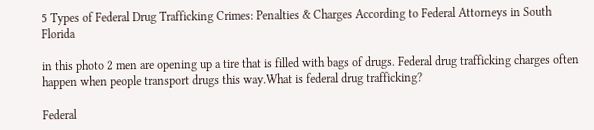5 Types of Federal Drug Trafficking Crimes: Penalties & Charges According to Federal Attorneys in South Florida

in this photo 2 men are opening up a tire that is filled with bags of drugs. Federal drug trafficking charges often happen when people transport drugs this way.What is federal drug trafficking?

Federal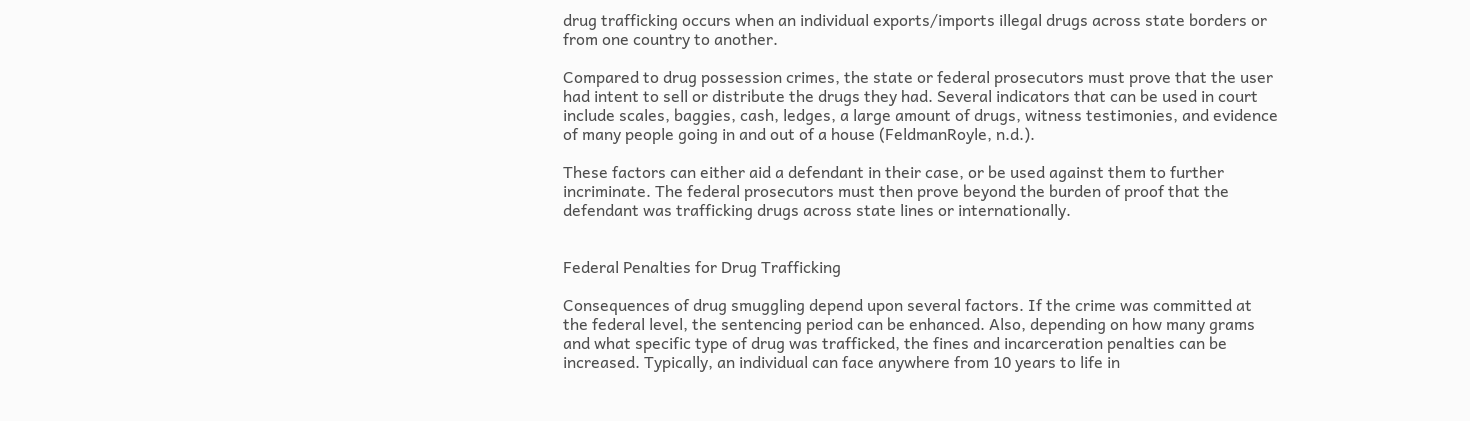drug trafficking occurs when an individual exports/imports illegal drugs across state borders or from one country to another.

Compared to drug possession crimes, the state or federal prosecutors must prove that the user had intent to sell or distribute the drugs they had. Several indicators that can be used in court include scales, baggies, cash, ledges, a large amount of drugs, witness testimonies, and evidence of many people going in and out of a house (FeldmanRoyle, n.d.).

These factors can either aid a defendant in their case, or be used against them to further incriminate. The federal prosecutors must then prove beyond the burden of proof that the defendant was trafficking drugs across state lines or internationally.


Federal Penalties for Drug Trafficking

Consequences of drug smuggling depend upon several factors. If the crime was committed at the federal level, the sentencing period can be enhanced. Also, depending on how many grams and what specific type of drug was trafficked, the fines and incarceration penalties can be increased. Typically, an individual can face anywhere from 10 years to life in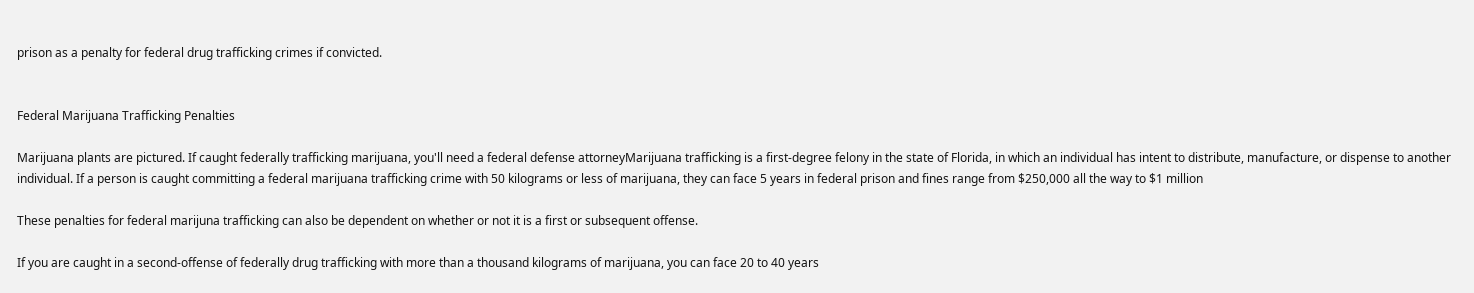prison as a penalty for federal drug trafficking crimes if convicted.


Federal Marijuana Trafficking Penalties

Marijuana plants are pictured. If caught federally trafficking marijuana, you'll need a federal defense attorneyMarijuana trafficking is a first-degree felony in the state of Florida, in which an individual has intent to distribute, manufacture, or dispense to another individual. If a person is caught committing a federal marijuana trafficking crime with 50 kilograms or less of marijuana, they can face 5 years in federal prison and fines range from $250,000 all the way to $1 million

These penalties for federal marijuna trafficking can also be dependent on whether or not it is a first or subsequent offense.

If you are caught in a second-offense of federally drug trafficking with more than a thousand kilograms of marijuana, you can face 20 to 40 years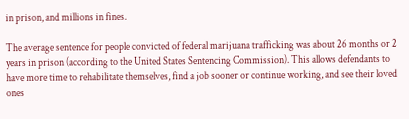in prison, and millions in fines.

The average sentence for people convicted of federal marijuana trafficking was about 26 months or 2 years in prison (according to the United States Sentencing Commission). This allows defendants to have more time to rehabilitate themselves, find a job sooner or continue working, and see their loved ones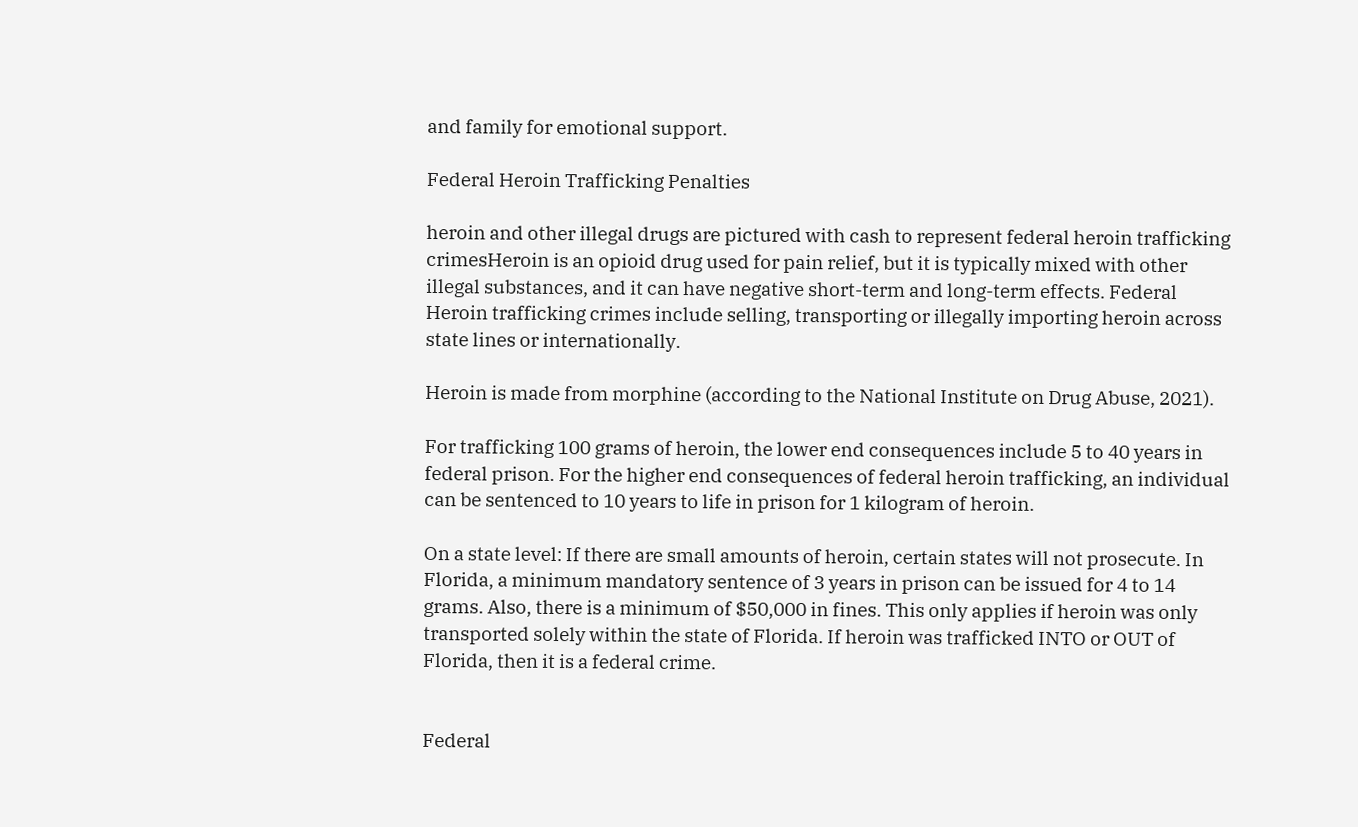and family for emotional support.

Federal Heroin Trafficking Penalties

heroin and other illegal drugs are pictured with cash to represent federal heroin trafficking crimesHeroin is an opioid drug used for pain relief, but it is typically mixed with other illegal substances, and it can have negative short-term and long-term effects. Federal Heroin trafficking crimes include selling, transporting or illegally importing heroin across state lines or internationally.

Heroin is made from morphine (according to the National Institute on Drug Abuse, 2021).

For trafficking 100 grams of heroin, the lower end consequences include 5 to 40 years in federal prison. For the higher end consequences of federal heroin trafficking, an individual can be sentenced to 10 years to life in prison for 1 kilogram of heroin.

On a state level: If there are small amounts of heroin, certain states will not prosecute. In Florida, a minimum mandatory sentence of 3 years in prison can be issued for 4 to 14 grams. Also, there is a minimum of $50,000 in fines. This only applies if heroin was only transported solely within the state of Florida. If heroin was trafficked INTO or OUT of Florida, then it is a federal crime.


Federal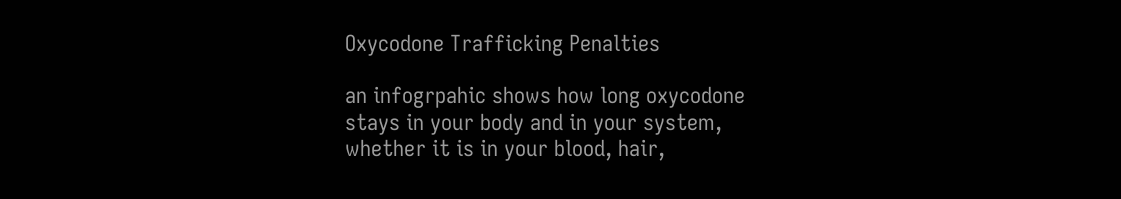Oxycodone Trafficking Penalties

an infogrpahic shows how long oxycodone stays in your body and in your system, whether it is in your blood, hair,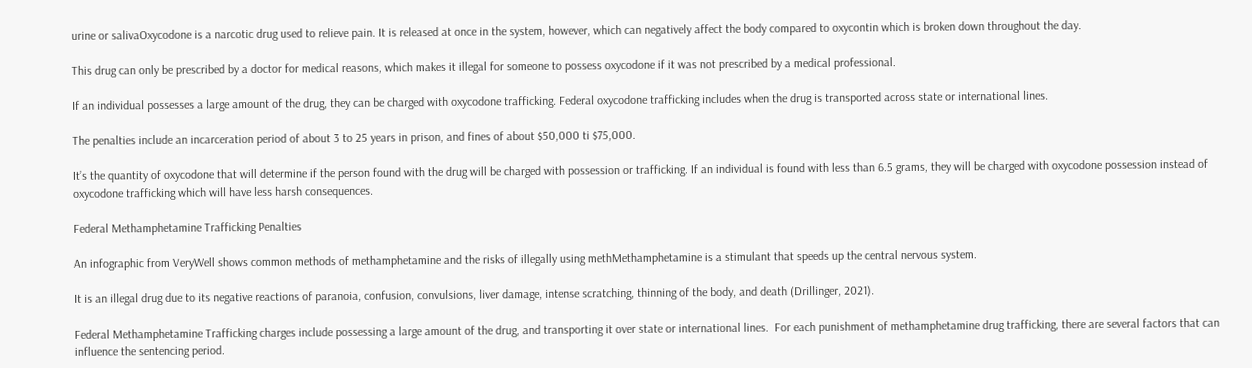urine or salivaOxycodone is a narcotic drug used to relieve pain. It is released at once in the system, however, which can negatively affect the body compared to oxycontin which is broken down throughout the day.

This drug can only be prescribed by a doctor for medical reasons, which makes it illegal for someone to possess oxycodone if it was not prescribed by a medical professional.

If an individual possesses a large amount of the drug, they can be charged with oxycodone trafficking. Federal oxycodone trafficking includes when the drug is transported across state or international lines.

The penalties include an incarceration period of about 3 to 25 years in prison, and fines of about $50,000 ti $75,000.

It’s the quantity of oxycodone that will determine if the person found with the drug will be charged with possession or trafficking. If an individual is found with less than 6.5 grams, they will be charged with oxycodone possession instead of oxycodone trafficking which will have less harsh consequences.

Federal Methamphetamine Trafficking Penalties

An infographic from VeryWell shows common methods of methamphetamine and the risks of illegally using methMethamphetamine is a stimulant that speeds up the central nervous system.

It is an illegal drug due to its negative reactions of paranoia, confusion, convulsions, liver damage, intense scratching, thinning of the body, and death (Drillinger, 2021).

Federal Methamphetamine Trafficking charges include possessing a large amount of the drug, and transporting it over state or international lines.  For each punishment of methamphetamine drug trafficking, there are several factors that can influence the sentencing period.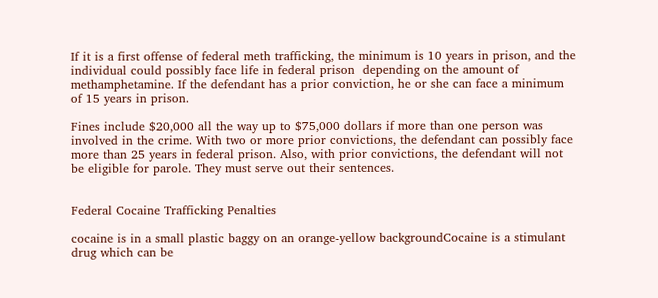If it is a first offense of federal meth trafficking, the minimum is 10 years in prison, and the individual could possibly face life in federal prison  depending on the amount of methamphetamine. If the defendant has a prior conviction, he or she can face a minimum of 15 years in prison.

Fines include $20,000 all the way up to $75,000 dollars if more than one person was involved in the crime. With two or more prior convictions, the defendant can possibly face more than 25 years in federal prison. Also, with prior convictions, the defendant will not be eligible for parole. They must serve out their sentences.


Federal Cocaine Trafficking Penalties

cocaine is in a small plastic baggy on an orange-yellow backgroundCocaine is a stimulant drug which can be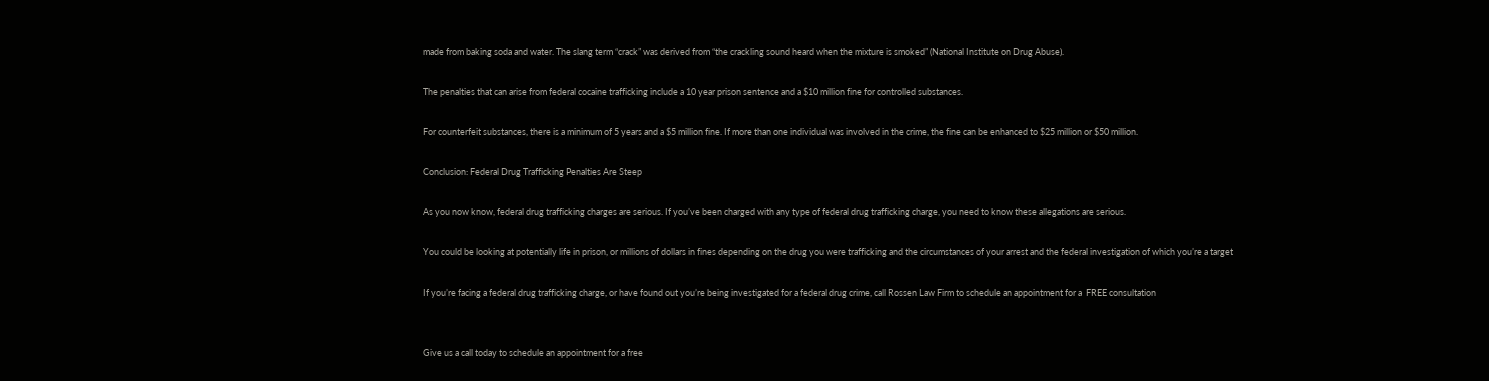made from baking soda and water. The slang term “crack” was derived from “the crackling sound heard when the mixture is smoked” (National Institute on Drug Abuse).

The penalties that can arise from federal cocaine trafficking include a 10 year prison sentence and a $10 million fine for controlled substances.

For counterfeit substances, there is a minimum of 5 years and a $5 million fine. If more than one individual was involved in the crime, the fine can be enhanced to $25 million or $50 million.

Conclusion: Federal Drug Trafficking Penalties Are Steep

As you now know, federal drug trafficking charges are serious. If you’ve been charged with any type of federal drug trafficking charge, you need to know these allegations are serious.

You could be looking at potentially life in prison, or millions of dollars in fines depending on the drug you were trafficking and the circumstances of your arrest and the federal investigation of which you’re a target

If you’re facing a federal drug trafficking charge, or have found out you’re being investigated for a federal drug crime, call Rossen Law Firm to schedule an appointment for a  FREE consultation


Give us a call today to schedule an appointment for a free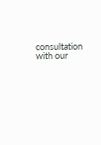consultation with our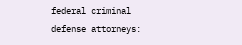federal criminal defense attorneys: